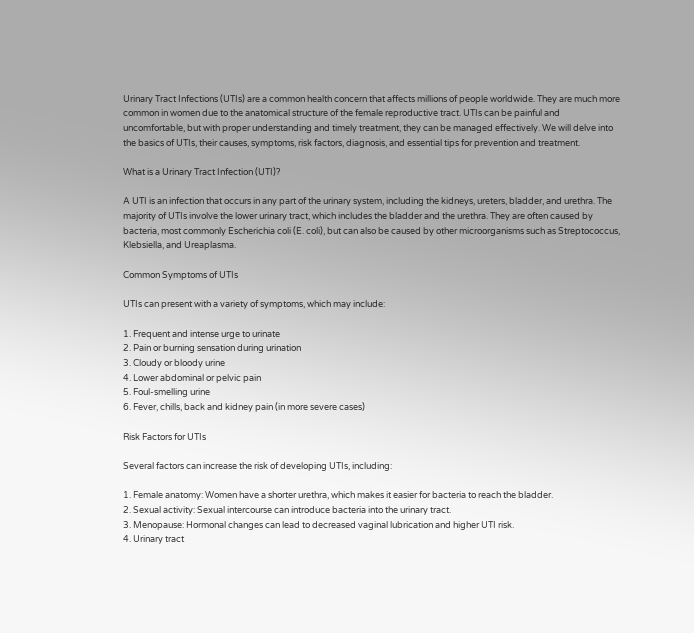Urinary Tract Infections (UTIs) are a common health concern that affects millions of people worldwide. They are much more common in women due to the anatomical structure of the female reproductive tract. UTIs can be painful and uncomfortable, but with proper understanding and timely treatment, they can be managed effectively. We will delve into the basics of UTIs, their causes, symptoms, risk factors, diagnosis, and essential tips for prevention and treatment.

What is a Urinary Tract Infection (UTI)?

A UTI is an infection that occurs in any part of the urinary system, including the kidneys, ureters, bladder, and urethra. The majority of UTIs involve the lower urinary tract, which includes the bladder and the urethra. They are often caused by bacteria, most commonly Escherichia coli (E. coli), but can also be caused by other microorganisms such as Streptococcus, Klebsiella, and Ureaplasma.

Common Symptoms of UTIs

UTIs can present with a variety of symptoms, which may include:

1. Frequent and intense urge to urinate
2. Pain or burning sensation during urination
3. Cloudy or bloody urine
4. Lower abdominal or pelvic pain
5. Foul-smelling urine
6. Fever, chills, back and kidney pain (in more severe cases)

Risk Factors for UTIs

Several factors can increase the risk of developing UTIs, including:

1. Female anatomy: Women have a shorter urethra, which makes it easier for bacteria to reach the bladder.
2. Sexual activity: Sexual intercourse can introduce bacteria into the urinary tract.
3. Menopause: Hormonal changes can lead to decreased vaginal lubrication and higher UTI risk.
4. Urinary tract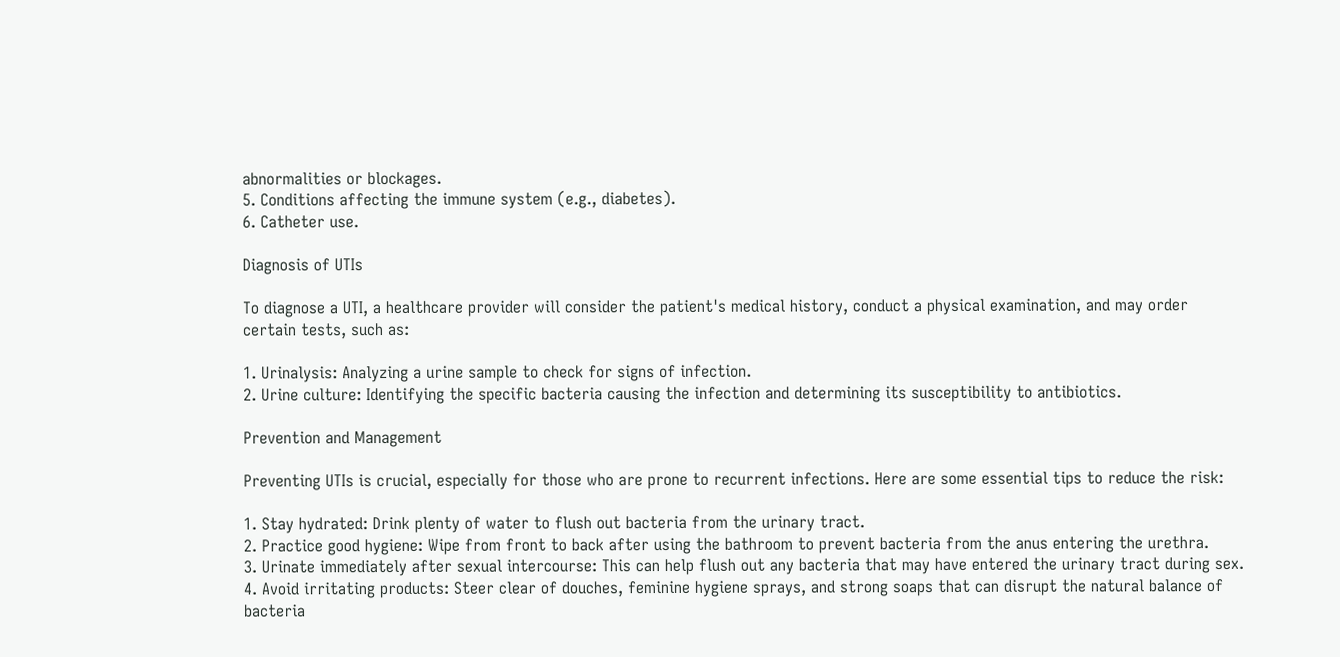abnormalities or blockages.
5. Conditions affecting the immune system (e.g., diabetes).
6. Catheter use.

Diagnosis of UTIs

To diagnose a UTI, a healthcare provider will consider the patient's medical history, conduct a physical examination, and may order certain tests, such as:

1. Urinalysis: Analyzing a urine sample to check for signs of infection.
2. Urine culture: Identifying the specific bacteria causing the infection and determining its susceptibility to antibiotics.

Prevention and Management

Preventing UTIs is crucial, especially for those who are prone to recurrent infections. Here are some essential tips to reduce the risk:

1. Stay hydrated: Drink plenty of water to flush out bacteria from the urinary tract.
2. Practice good hygiene: Wipe from front to back after using the bathroom to prevent bacteria from the anus entering the urethra.
3. Urinate immediately after sexual intercourse: This can help flush out any bacteria that may have entered the urinary tract during sex.
4. Avoid irritating products: Steer clear of douches, feminine hygiene sprays, and strong soaps that can disrupt the natural balance of bacteria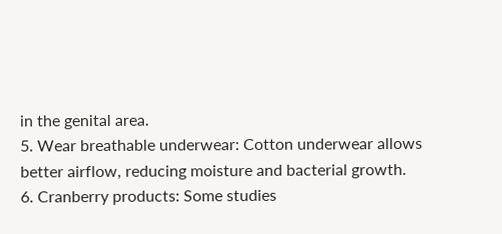in the genital area.
5. Wear breathable underwear: Cotton underwear allows better airflow, reducing moisture and bacterial growth.
6. Cranberry products: Some studies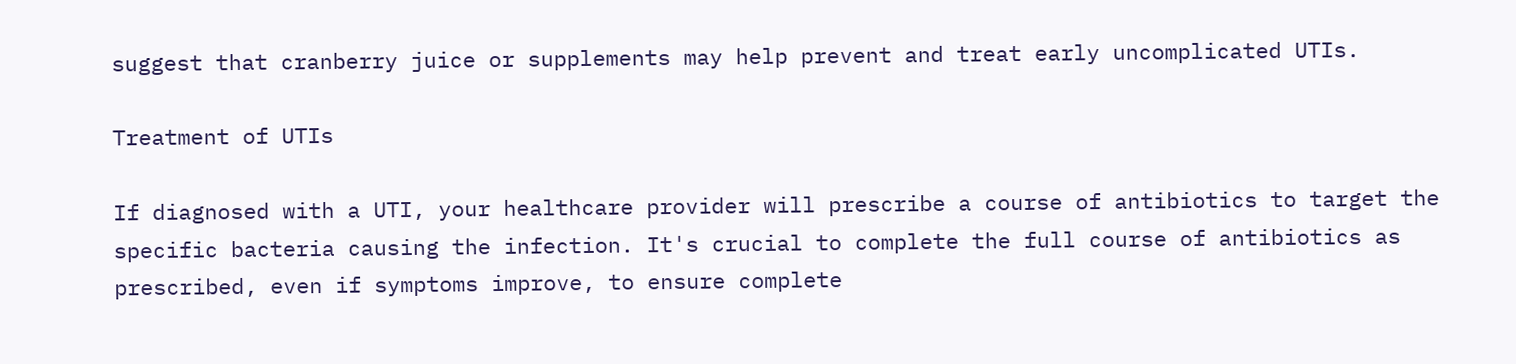suggest that cranberry juice or supplements may help prevent and treat early uncomplicated UTIs.

Treatment of UTIs

If diagnosed with a UTI, your healthcare provider will prescribe a course of antibiotics to target the specific bacteria causing the infection. It's crucial to complete the full course of antibiotics as prescribed, even if symptoms improve, to ensure complete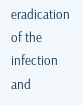eradication of the infection and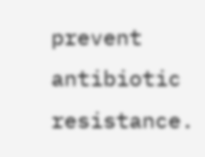prevent antibiotic resistance.